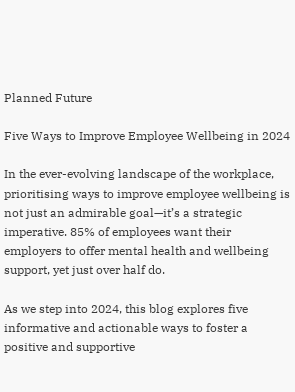Planned Future

Five Ways to Improve Employee Wellbeing in 2024

In the ever-evolving landscape of the workplace, prioritising ways to improve employee wellbeing is not just an admirable goal—it’s a strategic imperative. 85% of employees want their employers to offer mental health and wellbeing support, yet just over half do.

As we step into 2024, this blog explores five informative and actionable ways to foster a positive and supportive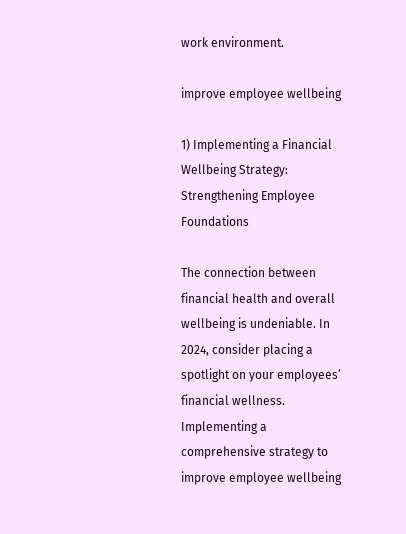work environment.

improve employee wellbeing

1) Implementing a Financial Wellbeing Strategy: Strengthening Employee Foundations

The connection between financial health and overall wellbeing is undeniable. In 2024, consider placing a spotlight on your employees’ financial wellness. Implementing a comprehensive strategy to improve employee wellbeing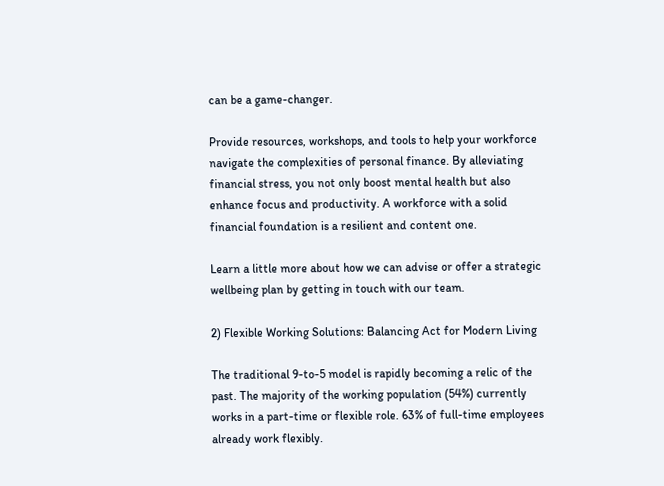can be a game-changer.

Provide resources, workshops, and tools to help your workforce navigate the complexities of personal finance. By alleviating financial stress, you not only boost mental health but also enhance focus and productivity. A workforce with a solid financial foundation is a resilient and content one.

Learn a little more about how we can advise or offer a strategic wellbeing plan by getting in touch with our team.

2) Flexible Working Solutions: Balancing Act for Modern Living

The traditional 9-to-5 model is rapidly becoming a relic of the past. The majority of the working population (54%) currently works in a part-time or flexible role. 63% of full-time employees already work flexibly.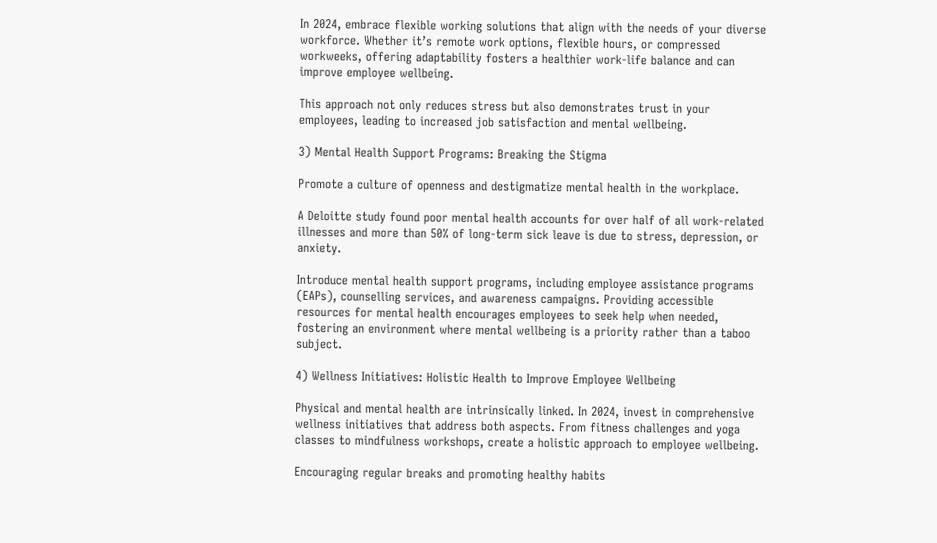In 2024, embrace flexible working solutions that align with the needs of your diverse workforce. Whether it’s remote work options, flexible hours, or compressed workweeks, offering adaptability fosters a healthier work-life balance and can improve employee wellbeing.

This approach not only reduces stress but also demonstrates trust in your employees, leading to increased job satisfaction and mental wellbeing.

3) Mental Health Support Programs: Breaking the Stigma

Promote a culture of openness and destigmatize mental health in the workplace.

A Deloitte study found poor mental health accounts for over half of all work-related illnesses and more than 50% of long-term sick leave is due to stress, depression, or anxiety.

Introduce mental health support programs, including employee assistance programs (EAPs), counselling services, and awareness campaigns. Providing accessible resources for mental health encourages employees to seek help when needed, fostering an environment where mental wellbeing is a priority rather than a taboo subject.

4) Wellness Initiatives: Holistic Health to Improve Employee Wellbeing

Physical and mental health are intrinsically linked. In 2024, invest in comprehensive wellness initiatives that address both aspects. From fitness challenges and yoga classes to mindfulness workshops, create a holistic approach to employee wellbeing.

Encouraging regular breaks and promoting healthy habits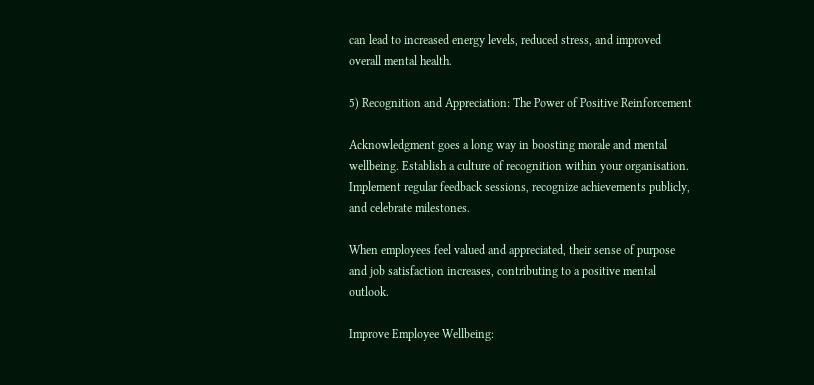can lead to increased energy levels, reduced stress, and improved overall mental health.

5) Recognition and Appreciation: The Power of Positive Reinforcement

Acknowledgment goes a long way in boosting morale and mental wellbeing. Establish a culture of recognition within your organisation. Implement regular feedback sessions, recognize achievements publicly, and celebrate milestones.

When employees feel valued and appreciated, their sense of purpose and job satisfaction increases, contributing to a positive mental outlook.

Improve Employee Wellbeing: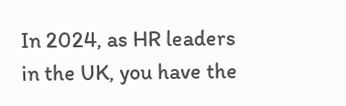In 2024, as HR leaders in the UK, you have the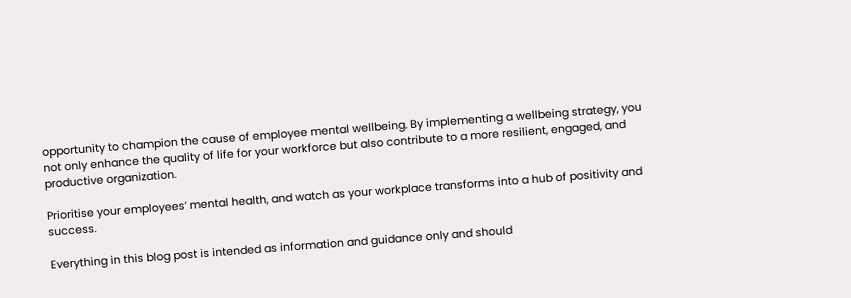opportunity to champion the cause of employee mental wellbeing. By implementing a wellbeing strategy, you not only enhance the quality of life for your workforce but also contribute to a more resilient, engaged, and productive organization.

Prioritise your employees’ mental health, and watch as your workplace transforms into a hub of positivity and success.

Everything in this blog post is intended as information and guidance only and should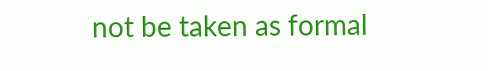not be taken as formal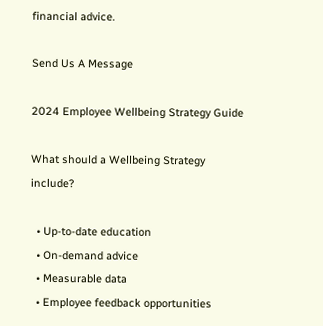financial advice.

Send Us A Message

2024 Employee Wellbeing Strategy Guide

What should a Wellbeing Strategy include?

  • Up-to-date education
  • On-demand advice
  • Measurable data
  • Employee feedback opportunities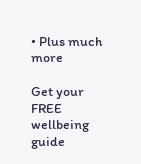• Plus much more

Get your FREE wellbeing guide